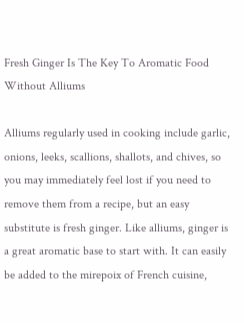Fresh Ginger Is The Key To Aromatic Food Without Alliums

Alliums regularly used in cooking include garlic, onions, leeks, scallions, shallots, and chives, so you may immediately feel lost if you need to remove them from a recipe, but an easy substitute is fresh ginger. Like alliums, ginger is a great aromatic base to start with. It can easily be added to the mirepoix of French cuisine,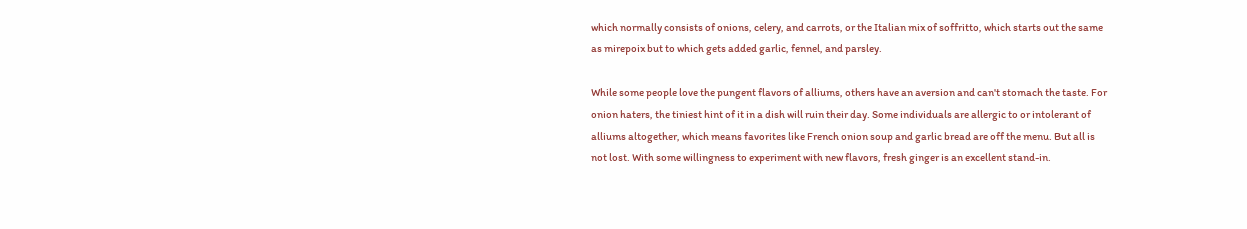which normally consists of onions, celery, and carrots, or the Italian mix of soffritto, which starts out the same as mirepoix but to which gets added garlic, fennel, and parsley.

While some people love the pungent flavors of alliums, others have an aversion and can't stomach the taste. For onion haters, the tiniest hint of it in a dish will ruin their day. Some individuals are allergic to or intolerant of alliums altogether, which means favorites like French onion soup and garlic bread are off the menu. But all is not lost. With some willingness to experiment with new flavors, fresh ginger is an excellent stand-in.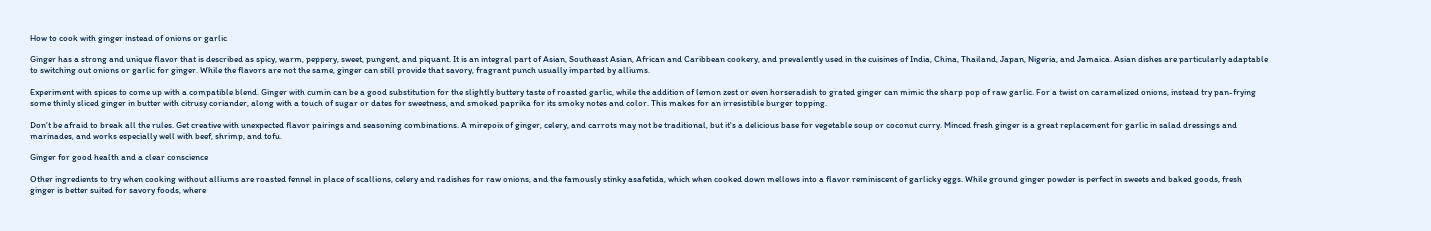How to cook with ginger instead of onions or garlic

Ginger has a strong and unique flavor that is described as spicy, warm, peppery, sweet, pungent, and piquant. It is an integral part of Asian, Southeast Asian, African and Caribbean cookery, and prevalently used in the cuisines of India, China, Thailand, Japan, Nigeria, and Jamaica. Asian dishes are particularly adaptable to switching out onions or garlic for ginger. While the flavors are not the same, ginger can still provide that savory, fragrant punch usually imparted by alliums.

Experiment with spices to come up with a compatible blend. Ginger with cumin can be a good substitution for the slightly buttery taste of roasted garlic, while the addition of lemon zest or even horseradish to grated ginger can mimic the sharp pop of raw garlic. For a twist on caramelized onions, instead try pan-frying some thinly sliced ginger in butter with citrusy coriander, along with a touch of sugar or dates for sweetness, and smoked paprika for its smoky notes and color. This makes for an irresistible burger topping.

Don't be afraid to break all the rules. Get creative with unexpected flavor pairings and seasoning combinations. A mirepoix of ginger, celery, and carrots may not be traditional, but it's a delicious base for vegetable soup or coconut curry. Minced fresh ginger is a great replacement for garlic in salad dressings and marinades, and works especially well with beef, shrimp, and tofu.

Ginger for good health and a clear conscience

Other ingredients to try when cooking without alliums are roasted fennel in place of scallions, celery and radishes for raw onions, and the famously stinky asafetida, which when cooked down mellows into a flavor reminiscent of garlicky eggs. While ground ginger powder is perfect in sweets and baked goods, fresh ginger is better suited for savory foods, where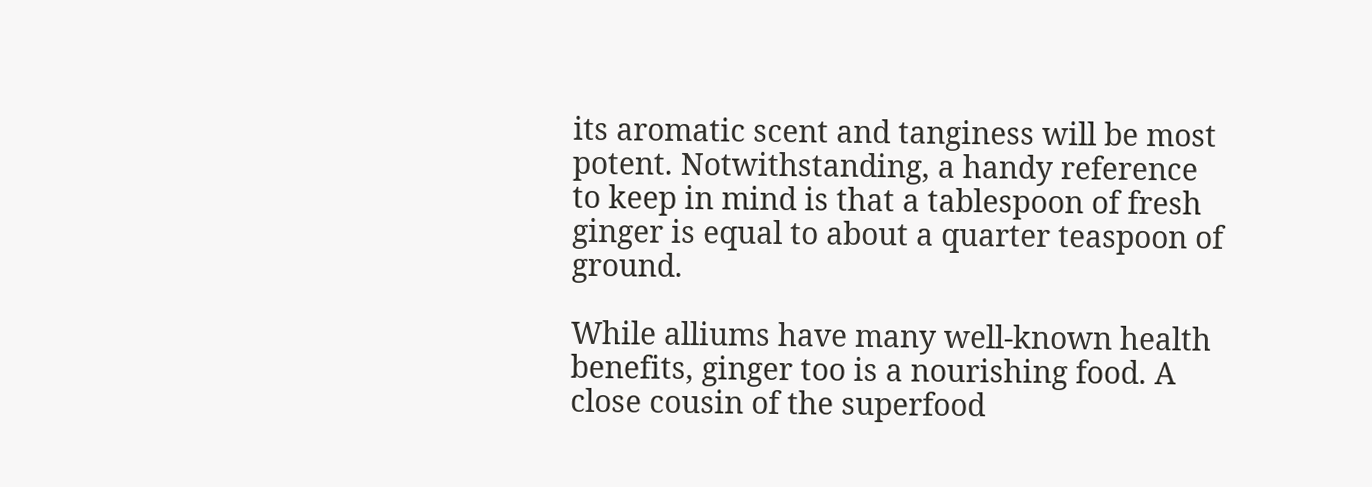its aromatic scent and tanginess will be most potent. Notwithstanding, a handy reference to keep in mind is that a tablespoon of fresh ginger is equal to about a quarter teaspoon of ground.

While alliums have many well-known health benefits, ginger too is a nourishing food. A close cousin of the superfood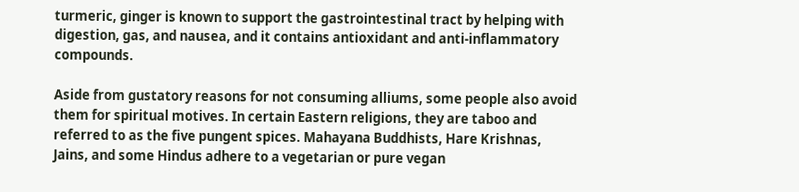turmeric, ginger is known to support the gastrointestinal tract by helping with digestion, gas, and nausea, and it contains antioxidant and anti-inflammatory compounds.

Aside from gustatory reasons for not consuming alliums, some people also avoid them for spiritual motives. In certain Eastern religions, they are taboo and referred to as the five pungent spices. Mahayana Buddhists, Hare Krishnas, Jains, and some Hindus adhere to a vegetarian or pure vegan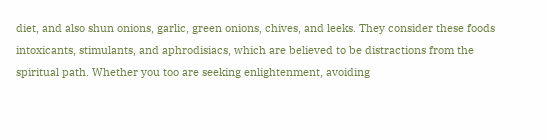diet, and also shun onions, garlic, green onions, chives, and leeks. They consider these foods intoxicants, stimulants, and aphrodisiacs, which are believed to be distractions from the spiritual path. Whether you too are seeking enlightenment, avoiding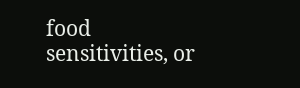food sensitivities, or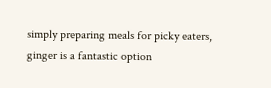simply preparing meals for picky eaters, ginger is a fantastic option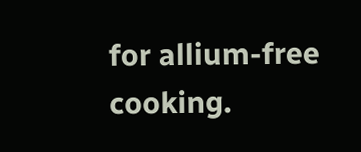for allium-free cooking.